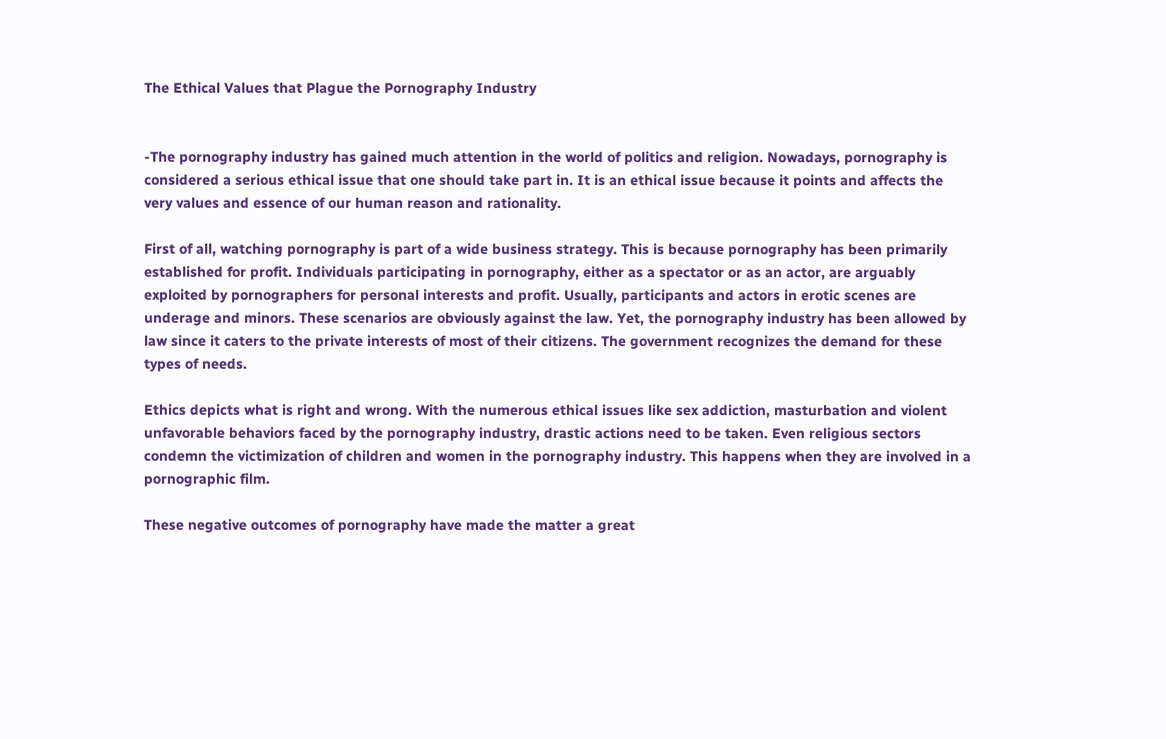The Ethical Values that Plague the Pornography Industry


-The pornography industry has gained much attention in the world of politics and religion. Nowadays, pornography is considered a serious ethical issue that one should take part in. It is an ethical issue because it points and affects the very values and essence of our human reason and rationality.

First of all, watching pornography is part of a wide business strategy. This is because pornography has been primarily established for profit. Individuals participating in pornography, either as a spectator or as an actor, are arguably exploited by pornographers for personal interests and profit. Usually, participants and actors in erotic scenes are underage and minors. These scenarios are obviously against the law. Yet, the pornography industry has been allowed by law since it caters to the private interests of most of their citizens. The government recognizes the demand for these types of needs.

Ethics depicts what is right and wrong. With the numerous ethical issues like sex addiction, masturbation and violent unfavorable behaviors faced by the pornography industry, drastic actions need to be taken. Even religious sectors condemn the victimization of children and women in the pornography industry. This happens when they are involved in a pornographic film.

These negative outcomes of pornography have made the matter a great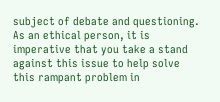subject of debate and questioning. As an ethical person, it is imperative that you take a stand against this issue to help solve this rampant problem in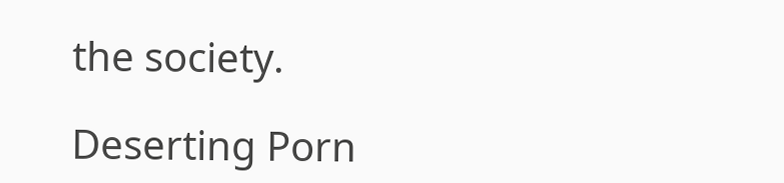the society.

Deserting Porn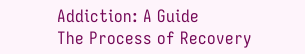Addiction: A Guide
The Process of Recovery